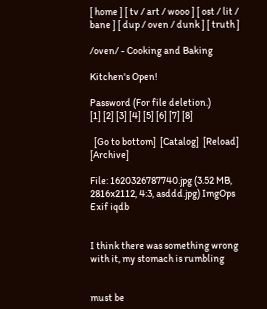[ home ] [ tv / art / wooo ] [ ost / lit / bane ] [ dup / oven / dunk ] [ truth ]

/oven/ - Cooking and Baking

Kitchen's Open!

Password (For file deletion.)
[1] [2] [3] [4] [5] [6] [7] [8]

  [Go to bottom]  [Catalog]  [Reload]  [Archive]

File: 1620326787740.jpg (3.52 MB, 2816x2112, 4:3, asddd.jpg) ImgOps Exif iqdb


I think there was something wrong with it, my stomach is rumbling


must be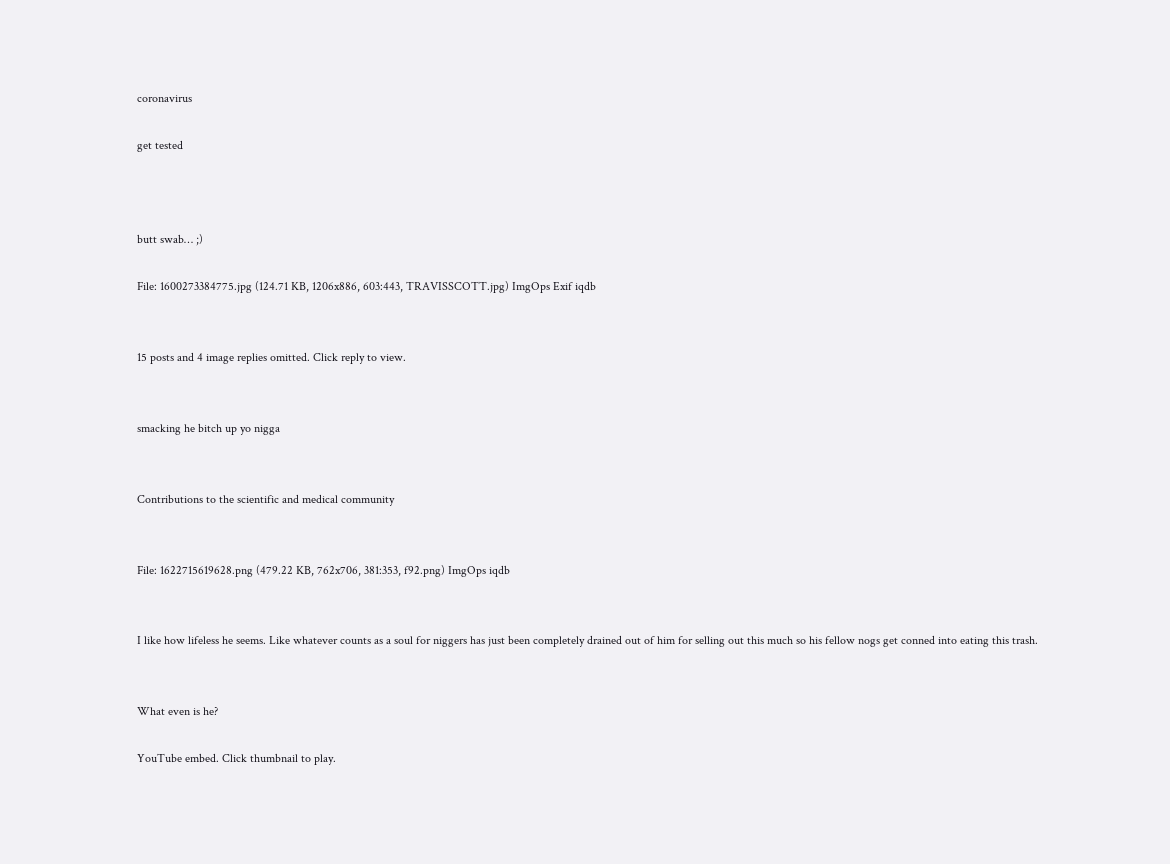coronavirus

get tested



butt swab… ;)

File: 1600273384775.jpg (124.71 KB, 1206x886, 603:443, TRAVISSCOTT.jpg) ImgOps Exif iqdb


15 posts and 4 image replies omitted. Click reply to view.


smacking he bitch up yo nigga


Contributions to the scientific and medical community


File: 1622715619628.png (479.22 KB, 762x706, 381:353, f92.png) ImgOps iqdb


I like how lifeless he seems. Like whatever counts as a soul for niggers has just been completely drained out of him for selling out this much so his fellow nogs get conned into eating this trash.


What even is he?

YouTube embed. Click thumbnail to play.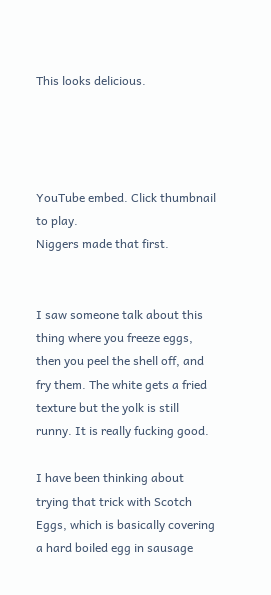This looks delicious.




YouTube embed. Click thumbnail to play.
Niggers made that first.


I saw someone talk about this thing where you freeze eggs, then you peel the shell off, and fry them. The white gets a fried texture but the yolk is still runny. It is really fucking good.

I have been thinking about trying that trick with Scotch Eggs, which is basically covering a hard boiled egg in sausage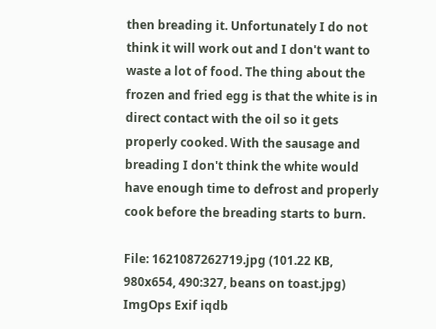then breading it. Unfortunately I do not think it will work out and I don't want to waste a lot of food. The thing about the frozen and fried egg is that the white is in direct contact with the oil so it gets properly cooked. With the sausage and breading I don't think the white would have enough time to defrost and properly cook before the breading starts to burn.

File: 1621087262719.jpg (101.22 KB, 980x654, 490:327, beans on toast.jpg) ImgOps Exif iqdb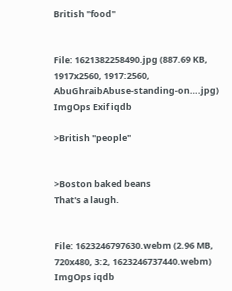British "food"


File: 1621382258490.jpg (887.69 KB, 1917x2560, 1917:2560, AbuGhraibAbuse-standing-on….jpg) ImgOps Exif iqdb

>British "people"


>Boston baked beans
That's a laugh.


File: 1623246797630.webm (2.96 MB, 720x480, 3:2, 1623246737440.webm) ImgOps iqdb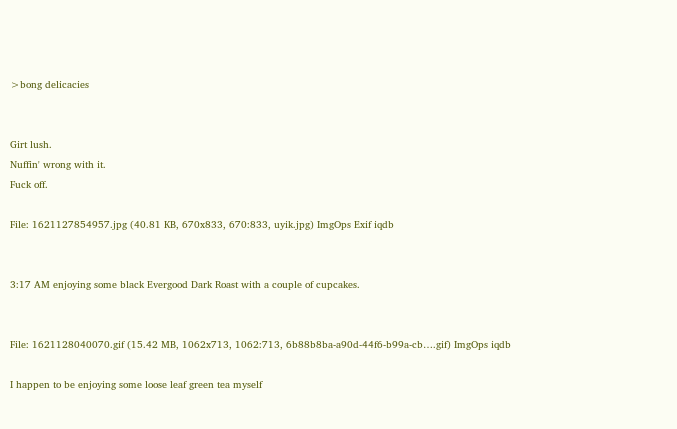>bong delicacies


Girt lush.
Nuffin' wrong with it.
Fuck off.

File: 1621127854957.jpg (40.81 KB, 670x833, 670:833, uyik.jpg) ImgOps Exif iqdb


3:17 AM enjoying some black Evergood Dark Roast with a couple of cupcakes.


File: 1621128040070.gif (15.42 MB, 1062x713, 1062:713, 6b88b8ba-a90d-44f6-b99a-cb….gif) ImgOps iqdb

I happen to be enjoying some loose leaf green tea myself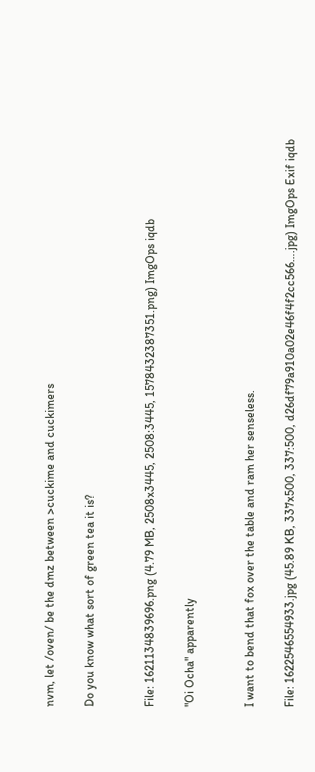nvm, let /oven/ be the dmz between >cuckime and cuckimers

Do you know what sort of green tea it is?


File: 1621134839696.png (4.79 MB, 2508x3445, 2508:3445, 1578432387351.png) ImgOps iqdb

"Oi Ocha" apparently


I want to bend that fox over the table and ram her senseless.

File: 1622546554933.jpg (45.89 KB, 337x500, 337:500, d26df79a910a02e46f4f2cc566….jpg) ImgOps Exif iqdb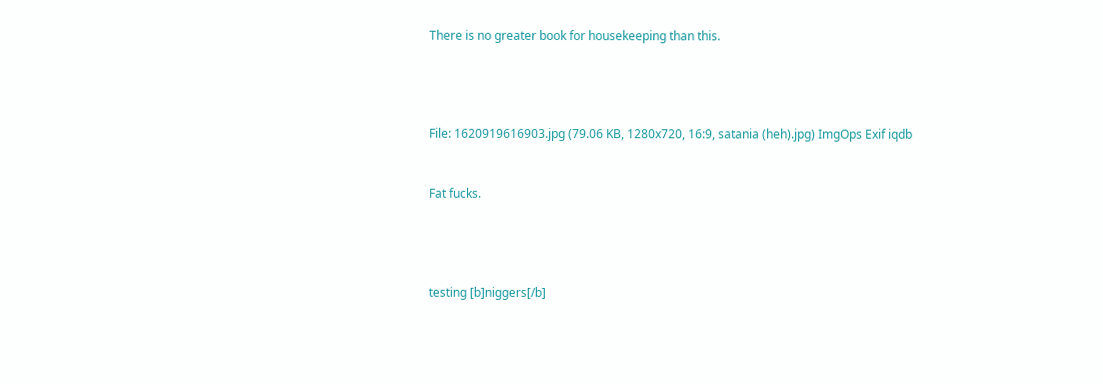There is no greater book for housekeeping than this.




File: 1620919616903.jpg (79.06 KB, 1280x720, 16:9, satania (heh).jpg) ImgOps Exif iqdb


Fat fucks.




testing [b]niggers[/b]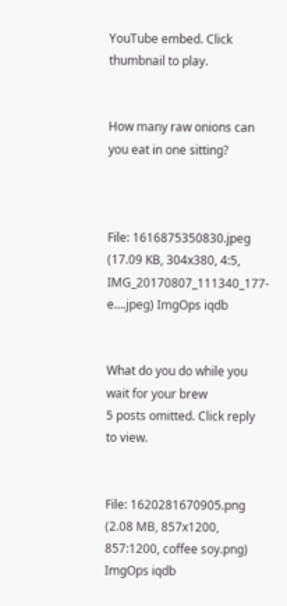YouTube embed. Click thumbnail to play.


How many raw onions can you eat in one sitting?



File: 1616875350830.jpeg (17.09 KB, 304x380, 4:5, IMG_20170807_111340_177-e….jpeg) ImgOps iqdb


What do you do while you wait for your brew
5 posts omitted. Click reply to view.


File: 1620281670905.png (2.08 MB, 857x1200, 857:1200, coffee soy.png) ImgOps iqdb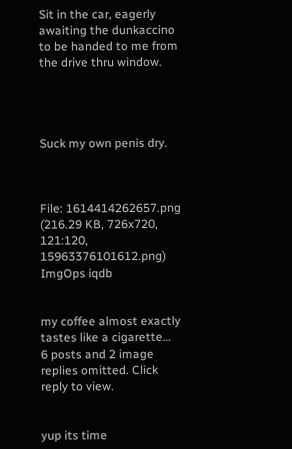Sit in the car, eagerly awaiting the dunkaccino to be handed to me from the drive thru window.




Suck my own penis dry.



File: 1614414262657.png (216.29 KB, 726x720, 121:120, 15963376101612.png) ImgOps iqdb


my coffee almost exactly tastes like a cigarette…
6 posts and 2 image replies omitted. Click reply to view.


yup its time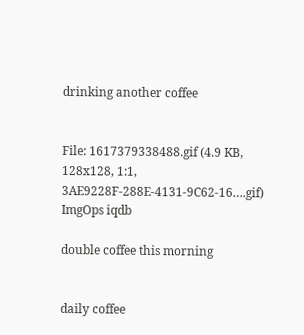drinking another coffee


File: 1617379338488.gif (4.9 KB, 128x128, 1:1, 3AE9228F-288E-4131-9C62-16….gif) ImgOps iqdb

double coffee this morning


daily coffee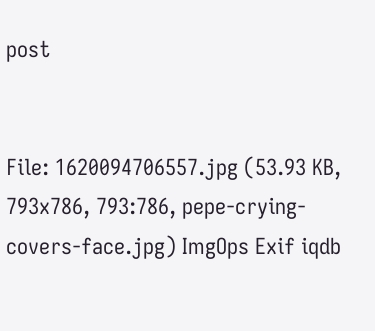post


File: 1620094706557.jpg (53.93 KB, 793x786, 793:786, pepe-crying-covers-face.jpg) ImgOps Exif iqdb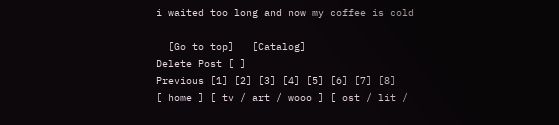i waited too long and now my coffee is cold

  [Go to top]   [Catalog]
Delete Post [ ]
Previous [1] [2] [3] [4] [5] [6] [7] [8]
[ home ] [ tv / art / wooo ] [ ost / lit /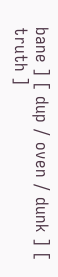bane ] [ dup / oven / dunk ] [ truth ]